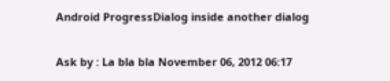Android ProgressDialog inside another dialog

Ask by : La bla bla November 06, 2012 06:17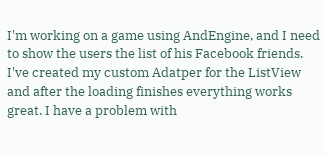I'm working on a game using AndEngine, and I need to show the users the list of his Facebook friends. I've created my custom Adatper for the ListView and after the loading finishes everything works great. I have a problem with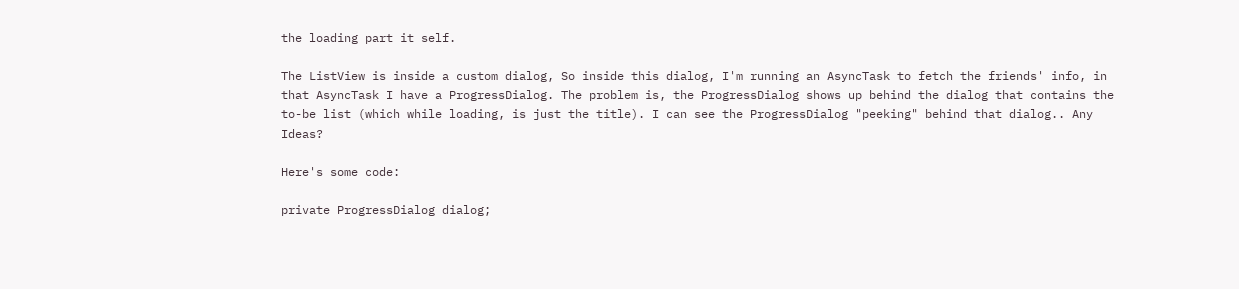the loading part it self.

The ListView is inside a custom dialog, So inside this dialog, I'm running an AsyncTask to fetch the friends' info, in that AsyncTask I have a ProgressDialog. The problem is, the ProgressDialog shows up behind the dialog that contains the to-be list (which while loading, is just the title). I can see the ProgressDialog "peeking" behind that dialog.. Any Ideas?

Here's some code:

private ProgressDialog dialog;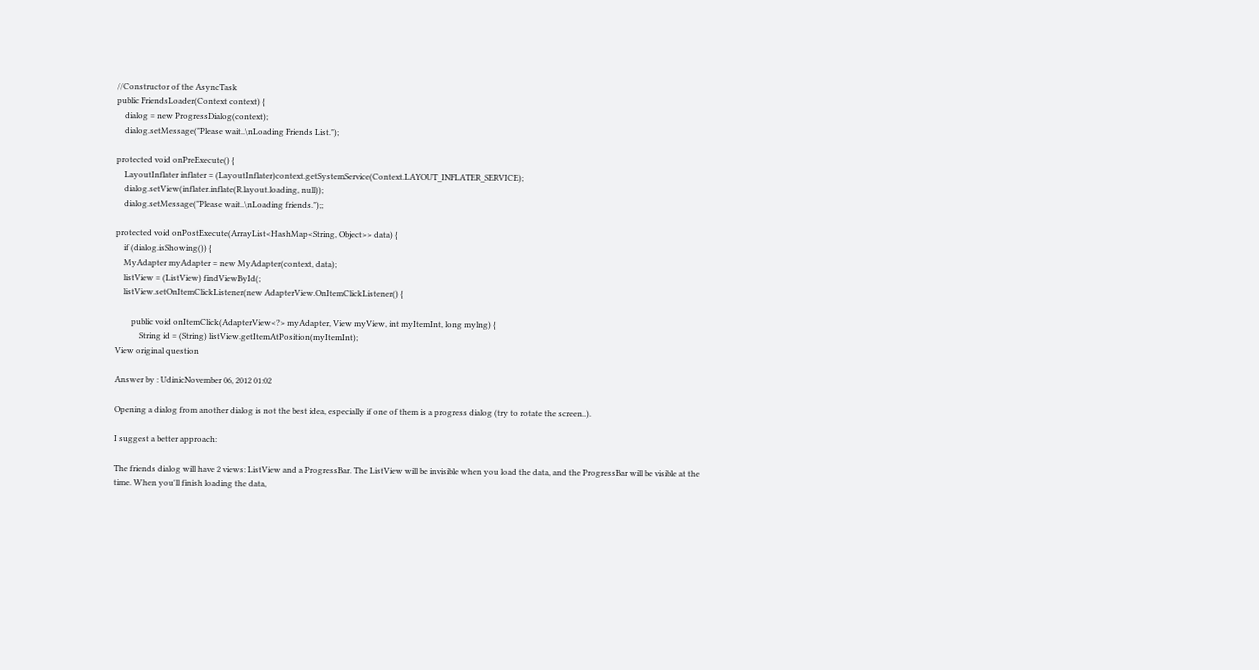//Constructor of the AsyncTask
public FriendsLoader(Context context) {
    dialog = new ProgressDialog(context);
    dialog.setMessage("Please wait..\nLoading Friends List.");

protected void onPreExecute() {
    LayoutInflater inflater = (LayoutInflater)context.getSystemService(Context.LAYOUT_INFLATER_SERVICE);
    dialog.setView(inflater.inflate(R.layout.loading, null));
    dialog.setMessage("Please wait..\nLoading friends.");;

protected void onPostExecute(ArrayList<HashMap<String, Object>> data) {
    if (dialog.isShowing()) {
    MyAdapter myAdapter = new MyAdapter(context, data);
    listView = (ListView) findViewById(;
    listView.setOnItemClickListener(new AdapterView.OnItemClickListener() {

        public void onItemClick(AdapterView<?> myAdapter, View myView, int myItemInt, long mylng) {
            String id = (String) listView.getItemAtPosition(myItemInt);
View original question

Answer by : UdinicNovember 06, 2012 01:02

Opening a dialog from another dialog is not the best idea, especially if one of them is a progress dialog (try to rotate the screen..).

I suggest a better approach:

The friends dialog will have 2 views: ListView and a ProgressBar. The ListView will be invisible when you load the data, and the ProgressBar will be visible at the time. When you'll finish loading the data,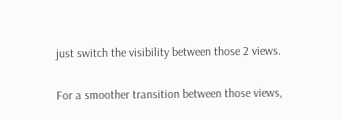just switch the visibility between those 2 views.

For a smoother transition between those views,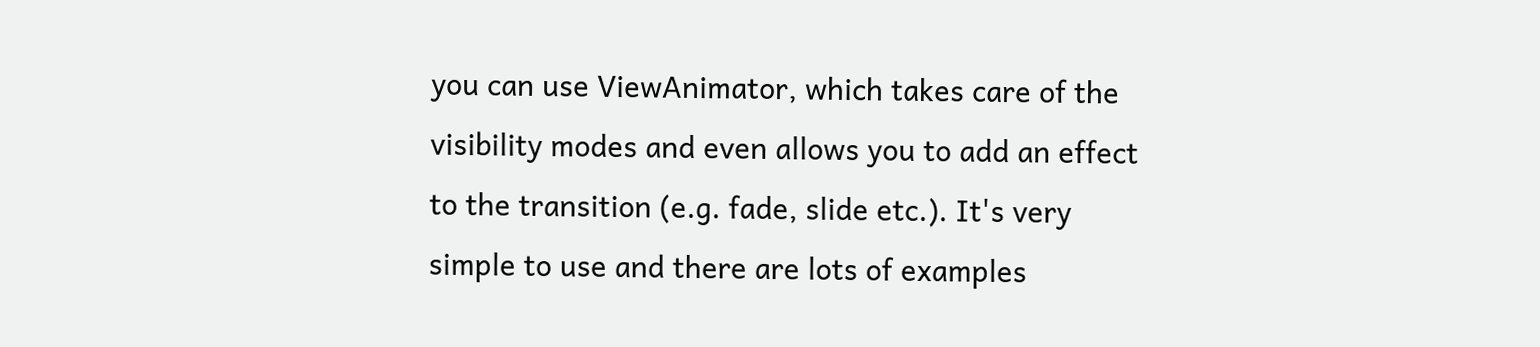you can use ViewAnimator, which takes care of the visibility modes and even allows you to add an effect to the transition (e.g. fade, slide etc.). It's very simple to use and there are lots of examples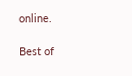online.

Best of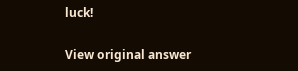luck!

View original answer